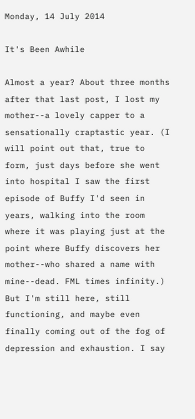Monday, 14 July 2014

It's Been Awhile

Almost a year? About three months after that last post, I lost my mother--a lovely capper to a sensationally craptastic year. (I will point out that, true to form, just days before she went into hospital I saw the first episode of Buffy I'd seen in years, walking into the room where it was playing just at the point where Buffy discovers her mother--who shared a name with mine--dead. FML times infinity.) But I'm still here, still functioning, and maybe even finally coming out of the fog of depression and exhaustion. I say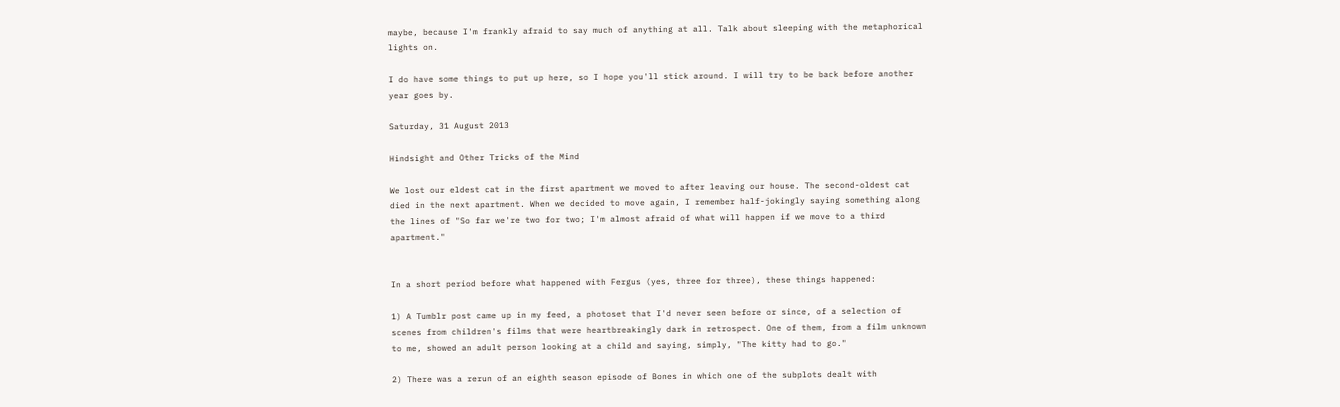maybe, because I'm frankly afraid to say much of anything at all. Talk about sleeping with the metaphorical lights on.

I do have some things to put up here, so I hope you'll stick around. I will try to be back before another year goes by.

Saturday, 31 August 2013

Hindsight and Other Tricks of the Mind

We lost our eldest cat in the first apartment we moved to after leaving our house. The second-oldest cat died in the next apartment. When we decided to move again, I remember half-jokingly saying something along the lines of "So far we're two for two; I'm almost afraid of what will happen if we move to a third apartment."


In a short period before what happened with Fergus (yes, three for three), these things happened:

1) A Tumblr post came up in my feed, a photoset that I'd never seen before or since, of a selection of scenes from children's films that were heartbreakingly dark in retrospect. One of them, from a film unknown to me, showed an adult person looking at a child and saying, simply, "The kitty had to go."

2) There was a rerun of an eighth season episode of Bones in which one of the subplots dealt with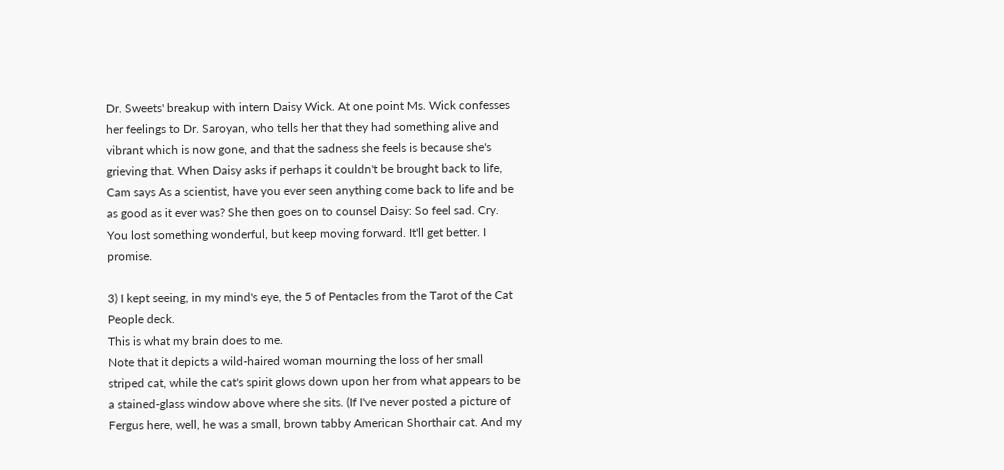Dr. Sweets' breakup with intern Daisy Wick. At one point Ms. Wick confesses her feelings to Dr. Saroyan, who tells her that they had something alive and vibrant which is now gone, and that the sadness she feels is because she's grieving that. When Daisy asks if perhaps it couldn't be brought back to life, Cam says As a scientist, have you ever seen anything come back to life and be as good as it ever was? She then goes on to counsel Daisy: So feel sad. Cry. You lost something wonderful, but keep moving forward. It'll get better. I promise.

3) I kept seeing, in my mind's eye, the 5 of Pentacles from the Tarot of the Cat People deck.
This is what my brain does to me.
Note that it depicts a wild-haired woman mourning the loss of her small striped cat, while the cat's spirit glows down upon her from what appears to be a stained-glass window above where she sits. (If I've never posted a picture of Fergus here, well, he was a small, brown tabby American Shorthair cat. And my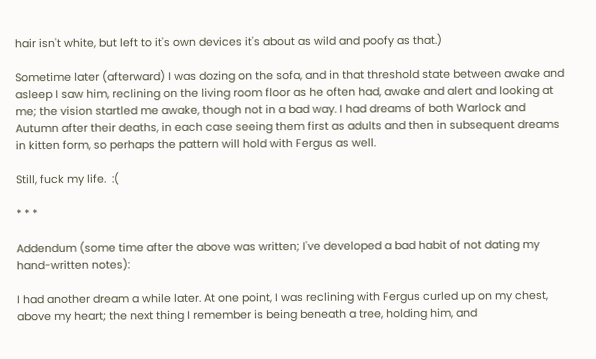hair isn't white, but left to it's own devices it's about as wild and poofy as that.)

Sometime later (afterward) I was dozing on the sofa, and in that threshold state between awake and asleep I saw him, reclining on the living room floor as he often had, awake and alert and looking at me; the vision startled me awake, though not in a bad way. I had dreams of both Warlock and Autumn after their deaths, in each case seeing them first as adults and then in subsequent dreams in kitten form, so perhaps the pattern will hold with Fergus as well.

Still, fuck my life.  :(

* * *

Addendum (some time after the above was written; I've developed a bad habit of not dating my hand-written notes):

I had another dream a while later. At one point, I was reclining with Fergus curled up on my chest, above my heart; the next thing I remember is being beneath a tree, holding him, and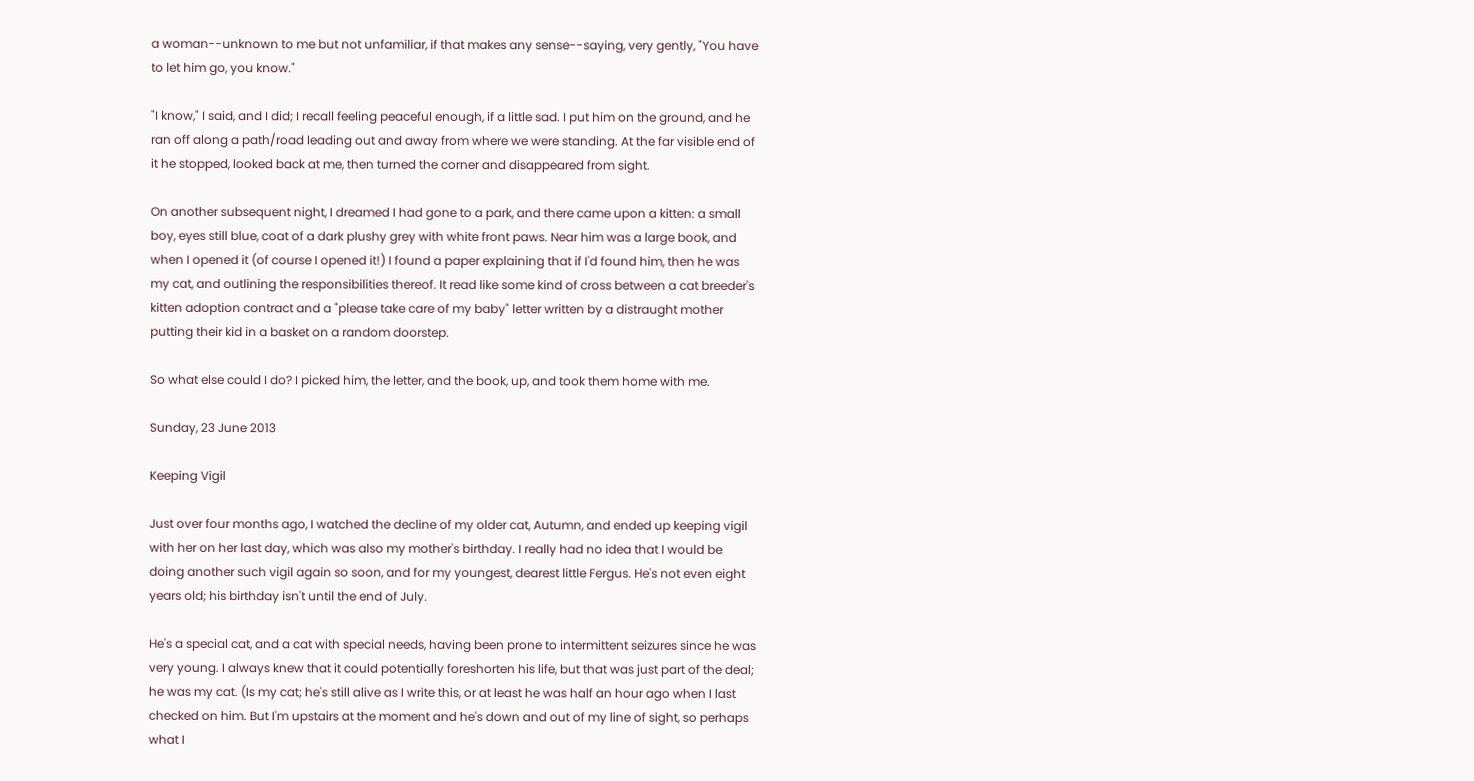a woman--unknown to me but not unfamiliar, if that makes any sense--saying, very gently, "You have to let him go, you know."

"I know," I said, and I did; I recall feeling peaceful enough, if a little sad. I put him on the ground, and he ran off along a path/road leading out and away from where we were standing. At the far visible end of it he stopped, looked back at me, then turned the corner and disappeared from sight.

On another subsequent night, I dreamed I had gone to a park, and there came upon a kitten: a small boy, eyes still blue, coat of a dark plushy grey with white front paws. Near him was a large book, and when I opened it (of course I opened it!) I found a paper explaining that if I'd found him, then he was my cat, and outlining the responsibilities thereof. It read like some kind of cross between a cat breeder's kitten adoption contract and a "please take care of my baby" letter written by a distraught mother putting their kid in a basket on a random doorstep.

So what else could I do? I picked him, the letter, and the book, up, and took them home with me.

Sunday, 23 June 2013

Keeping Vigil

Just over four months ago, I watched the decline of my older cat, Autumn, and ended up keeping vigil with her on her last day, which was also my mother's birthday. I really had no idea that I would be doing another such vigil again so soon, and for my youngest, dearest little Fergus. He's not even eight years old; his birthday isn't until the end of July.

He's a special cat, and a cat with special needs, having been prone to intermittent seizures since he was very young. I always knew that it could potentially foreshorten his life, but that was just part of the deal; he was my cat. (Is my cat; he's still alive as I write this, or at least he was half an hour ago when I last checked on him. But I'm upstairs at the moment and he's down and out of my line of sight, so perhaps what I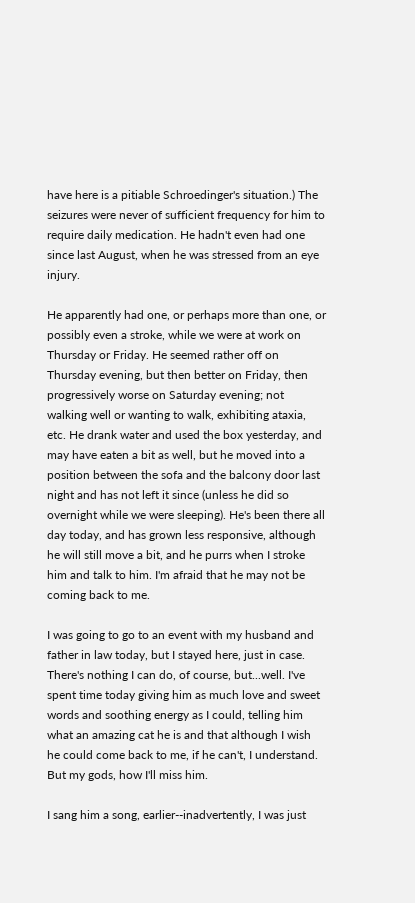have here is a pitiable Schroedinger's situation.) The seizures were never of sufficient frequency for him to require daily medication. He hadn't even had one since last August, when he was stressed from an eye injury.

He apparently had one, or perhaps more than one, or possibly even a stroke, while we were at work on Thursday or Friday. He seemed rather off on Thursday evening, but then better on Friday, then progressively worse on Saturday evening; not walking well or wanting to walk, exhibiting ataxia, etc. He drank water and used the box yesterday, and may have eaten a bit as well, but he moved into a position between the sofa and the balcony door last night and has not left it since (unless he did so overnight while we were sleeping). He's been there all day today, and has grown less responsive, although he will still move a bit, and he purrs when I stroke him and talk to him. I'm afraid that he may not be coming back to me.

I was going to go to an event with my husband and father in law today, but I stayed here, just in case. There's nothing I can do, of course, but...well. I've spent time today giving him as much love and sweet words and soothing energy as I could, telling him what an amazing cat he is and that although I wish he could come back to me, if he can't, I understand. But my gods, how I'll miss him.

I sang him a song, earlier--inadvertently, I was just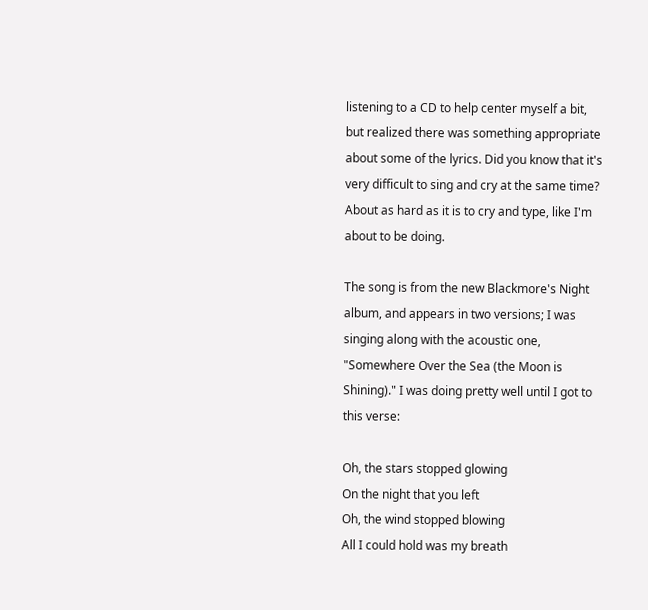listening to a CD to help center myself a bit, but realized there was something appropriate about some of the lyrics. Did you know that it's very difficult to sing and cry at the same time? About as hard as it is to cry and type, like I'm about to be doing.

The song is from the new Blackmore's Night album, and appears in two versions; I was singing along with the acoustic one, "Somewhere Over the Sea (the Moon is Shining)." I was doing pretty well until I got to this verse:

Oh, the stars stopped glowing
On the night that you left
Oh, the wind stopped blowing
All I could hold was my breath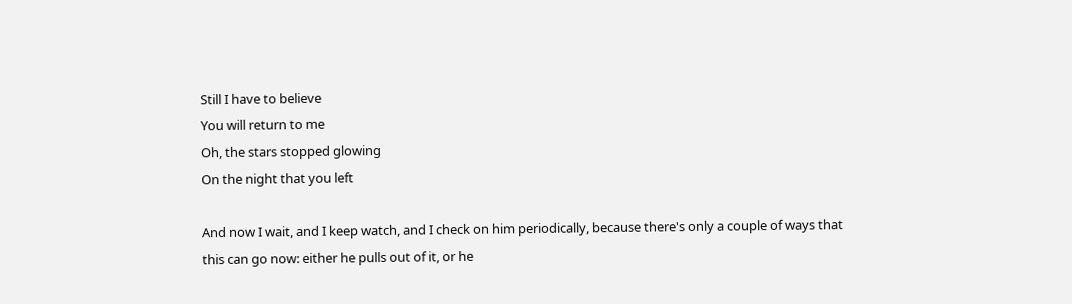Still I have to believe
You will return to me
Oh, the stars stopped glowing
On the night that you left

And now I wait, and I keep watch, and I check on him periodically, because there's only a couple of ways that this can go now: either he pulls out of it, or he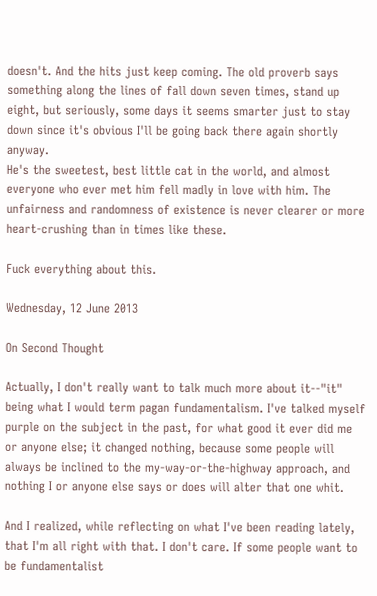doesn't. And the hits just keep coming. The old proverb says something along the lines of fall down seven times, stand up eight, but seriously, some days it seems smarter just to stay down since it's obvious I'll be going back there again shortly anyway.
He's the sweetest, best little cat in the world, and almost everyone who ever met him fell madly in love with him. The unfairness and randomness of existence is never clearer or more heart-crushing than in times like these.

Fuck everything about this.

Wednesday, 12 June 2013

On Second Thought

Actually, I don't really want to talk much more about it--"it" being what I would term pagan fundamentalism. I've talked myself purple on the subject in the past, for what good it ever did me or anyone else; it changed nothing, because some people will always be inclined to the my-way-or-the-highway approach, and nothing I or anyone else says or does will alter that one whit.

And I realized, while reflecting on what I've been reading lately, that I'm all right with that. I don't care. If some people want to be fundamentalist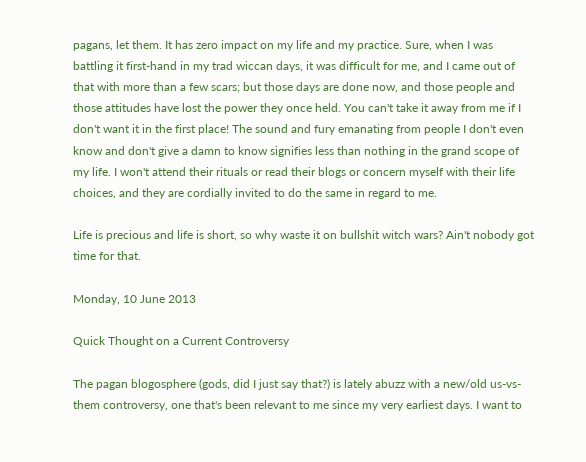pagans, let them. It has zero impact on my life and my practice. Sure, when I was battling it first-hand in my trad wiccan days, it was difficult for me, and I came out of that with more than a few scars; but those days are done now, and those people and those attitudes have lost the power they once held. You can't take it away from me if I don't want it in the first place! The sound and fury emanating from people I don't even know and don't give a damn to know signifies less than nothing in the grand scope of my life. I won't attend their rituals or read their blogs or concern myself with their life choices, and they are cordially invited to do the same in regard to me.

Life is precious and life is short, so why waste it on bullshit witch wars? Ain't nobody got time for that.

Monday, 10 June 2013

Quick Thought on a Current Controversy

The pagan blogosphere (gods, did I just say that?) is lately abuzz with a new/old us-vs-them controversy, one that's been relevant to me since my very earliest days. I want to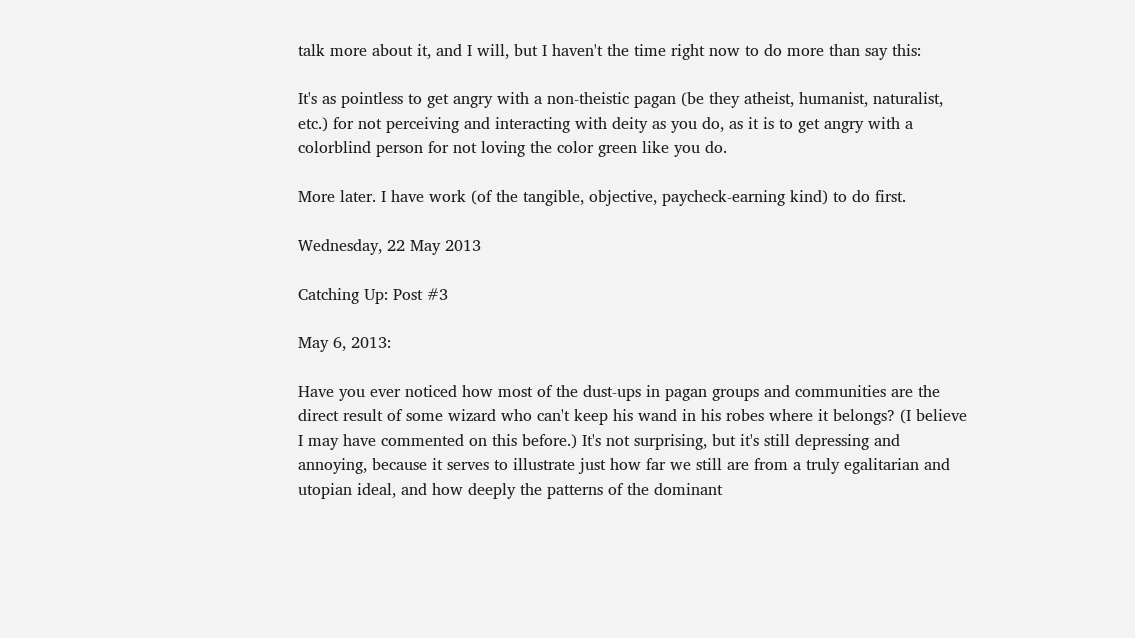talk more about it, and I will, but I haven't the time right now to do more than say this:

It's as pointless to get angry with a non-theistic pagan (be they atheist, humanist, naturalist, etc.) for not perceiving and interacting with deity as you do, as it is to get angry with a colorblind person for not loving the color green like you do.

More later. I have work (of the tangible, objective, paycheck-earning kind) to do first.

Wednesday, 22 May 2013

Catching Up: Post #3

May 6, 2013:

Have you ever noticed how most of the dust-ups in pagan groups and communities are the direct result of some wizard who can't keep his wand in his robes where it belongs? (I believe I may have commented on this before.) It's not surprising, but it's still depressing and annoying, because it serves to illustrate just how far we still are from a truly egalitarian and utopian ideal, and how deeply the patterns of the dominant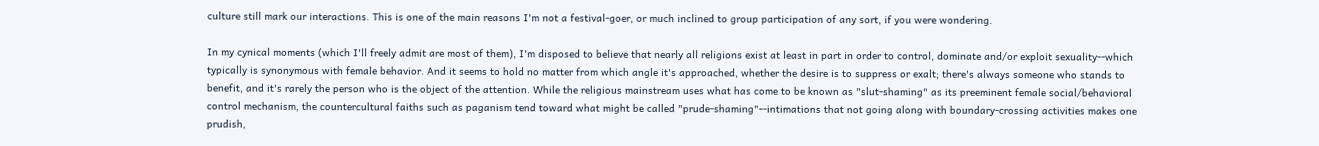culture still mark our interactions. This is one of the main reasons I'm not a festival-goer, or much inclined to group participation of any sort, if you were wondering.

In my cynical moments (which I'll freely admit are most of them), I'm disposed to believe that nearly all religions exist at least in part in order to control, dominate and/or exploit sexuality--which typically is synonymous with female behavior. And it seems to hold no matter from which angle it's approached, whether the desire is to suppress or exalt; there's always someone who stands to benefit, and it's rarely the person who is the object of the attention. While the religious mainstream uses what has come to be known as "slut-shaming" as its preeminent female social/behavioral control mechanism, the countercultural faiths such as paganism tend toward what might be called "prude-shaming"--intimations that not going along with boundary-crossing activities makes one prudish,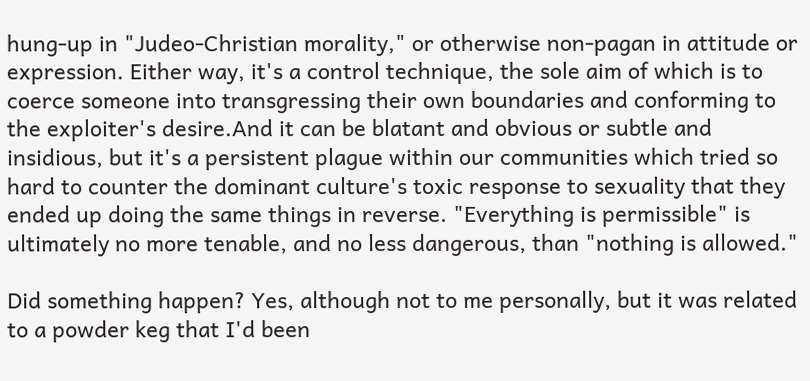hung-up in "Judeo-Christian morality," or otherwise non-pagan in attitude or expression. Either way, it's a control technique, the sole aim of which is to coerce someone into transgressing their own boundaries and conforming to the exploiter's desire.And it can be blatant and obvious or subtle and insidious, but it's a persistent plague within our communities which tried so hard to counter the dominant culture's toxic response to sexuality that they ended up doing the same things in reverse. "Everything is permissible" is ultimately no more tenable, and no less dangerous, than "nothing is allowed."

Did something happen? Yes, although not to me personally, but it was related to a powder keg that I'd been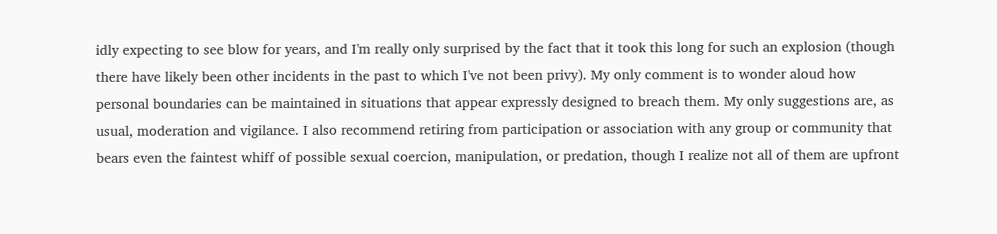idly expecting to see blow for years, and I'm really only surprised by the fact that it took this long for such an explosion (though there have likely been other incidents in the past to which I've not been privy). My only comment is to wonder aloud how personal boundaries can be maintained in situations that appear expressly designed to breach them. My only suggestions are, as usual, moderation and vigilance. I also recommend retiring from participation or association with any group or community that bears even the faintest whiff of possible sexual coercion, manipulation, or predation, though I realize not all of them are upfront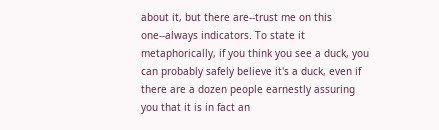about it, but there are--trust me on this one--always indicators. To state it metaphorically, if you think you see a duck, you can probably safely believe it's a duck, even if there are a dozen people earnestly assuring you that it is in fact an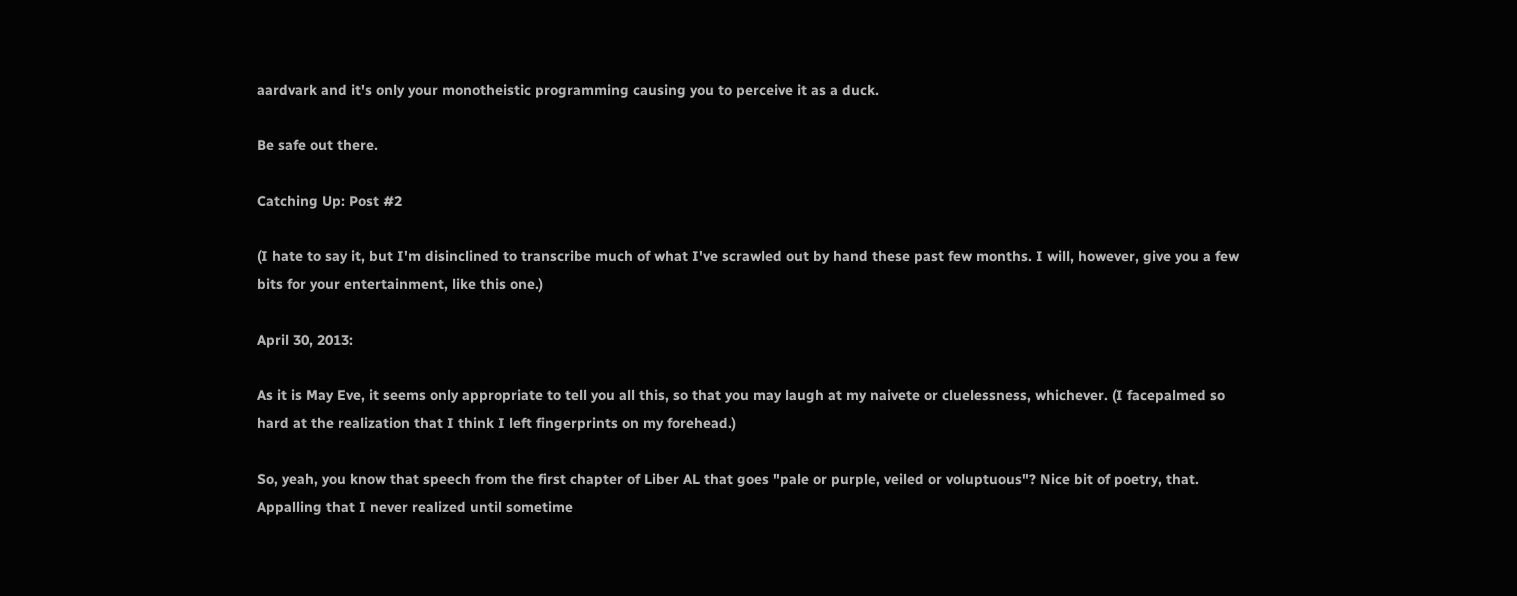aardvark and it's only your monotheistic programming causing you to perceive it as a duck.

Be safe out there.

Catching Up: Post #2

(I hate to say it, but I'm disinclined to transcribe much of what I've scrawled out by hand these past few months. I will, however, give you a few bits for your entertainment, like this one.)

April 30, 2013:

As it is May Eve, it seems only appropriate to tell you all this, so that you may laugh at my naivete or cluelessness, whichever. (I facepalmed so hard at the realization that I think I left fingerprints on my forehead.)

So, yeah, you know that speech from the first chapter of Liber AL that goes "pale or purple, veiled or voluptuous"? Nice bit of poetry, that. Appalling that I never realized until sometime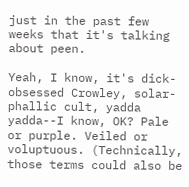just in the past few weeks that it's talking about peen.

Yeah, I know, it's dick-obsessed Crowley, solar-phallic cult, yadda yadda--I know, OK? Pale or purple. Veiled or voluptuous. (Technically, those terms could also be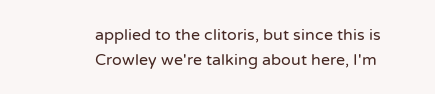applied to the clitoris, but since this is Crowley we're talking about here, I'm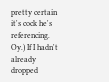pretty certain it's cock he's referencing. Oy.) If I hadn't already dropped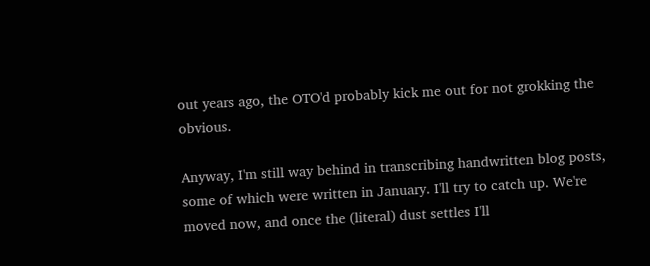out years ago, the OTO'd probably kick me out for not grokking the obvious.

Anyway, I'm still way behind in transcribing handwritten blog posts, some of which were written in January. I'll try to catch up. We're moved now, and once the (literal) dust settles I'll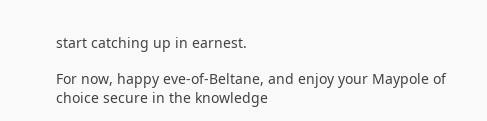start catching up in earnest.

For now, happy eve-of-Beltane, and enjoy your Maypole of choice secure in the knowledge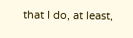that I do, at least,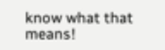know what that means!